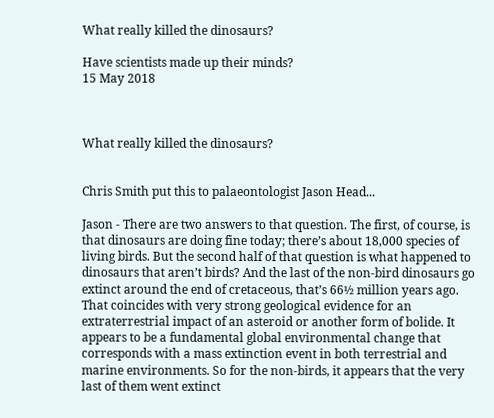What really killed the dinosaurs?

Have scientists made up their minds?
15 May 2018



What really killed the dinosaurs?


Chris Smith put this to palaeontologist Jason Head...

Jason - There are two answers to that question. The first, of course, is that dinosaurs are doing fine today; there’s about 18,000 species of living birds. But the second half of that question is what happened to dinosaurs that aren’t birds? And the last of the non-bird dinosaurs go extinct around the end of cretaceous, that’s 66½ million years ago. That coincides with very strong geological evidence for an extraterrestrial impact of an asteroid or another form of bolide. It appears to be a fundamental global environmental change that corresponds with a mass extinction event in both terrestrial and marine environments. So for the non-birds, it appears that the very last of them went extinct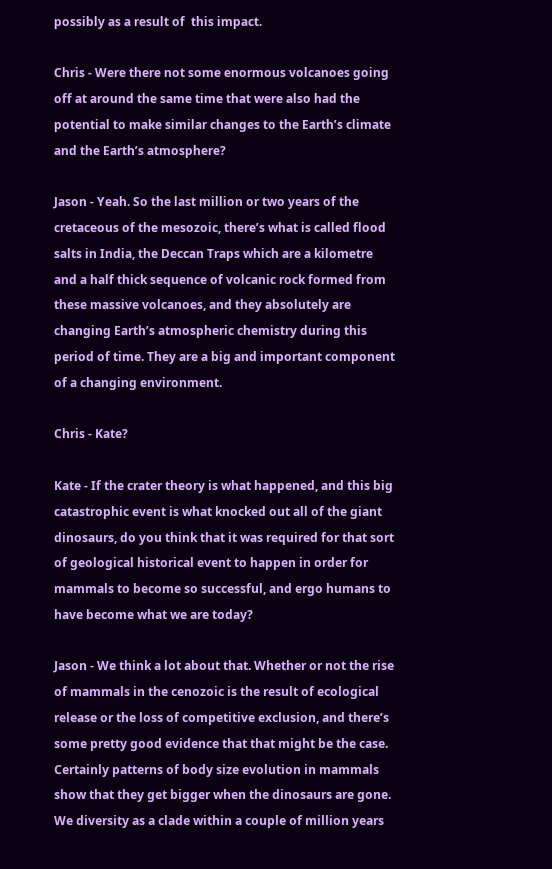possibly as a result of  this impact.

Chris - Were there not some enormous volcanoes going off at around the same time that were also had the potential to make similar changes to the Earth’s climate and the Earth’s atmosphere?

Jason - Yeah. So the last million or two years of the cretaceous of the mesozoic, there’s what is called flood salts in India, the Deccan Traps which are a kilometre and a half thick sequence of volcanic rock formed from these massive volcanoes, and they absolutely are changing Earth’s atmospheric chemistry during this period of time. They are a big and important component of a changing environment.

Chris - Kate?

Kate - If the crater theory is what happened, and this big catastrophic event is what knocked out all of the giant dinosaurs, do you think that it was required for that sort of geological historical event to happen in order for mammals to become so successful, and ergo humans to have become what we are today?

Jason - We think a lot about that. Whether or not the rise of mammals in the cenozoic is the result of ecological release or the loss of competitive exclusion, and there’s some pretty good evidence that that might be the case. Certainly patterns of body size evolution in mammals show that they get bigger when the dinosaurs are gone. We diversity as a clade within a couple of million years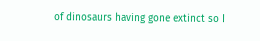of dinosaurs having gone extinct so I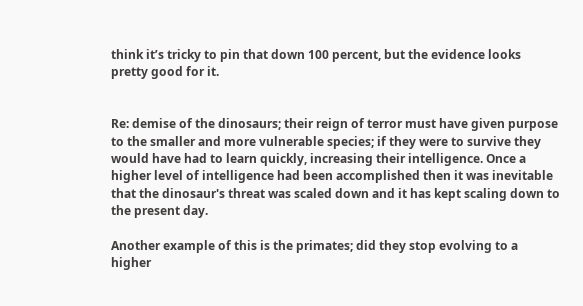think it’s tricky to pin that down 100 percent, but the evidence looks pretty good for it.


Re: demise of the dinosaurs; their reign of terror must have given purpose to the smaller and more vulnerable species; if they were to survive they would have had to learn quickly, increasing their intelligence. Once a higher level of intelligence had been accomplished then it was inevitable that the dinosaur's threat was scaled down and it has kept scaling down to the present day.

Another example of this is the primates; did they stop evolving to a higher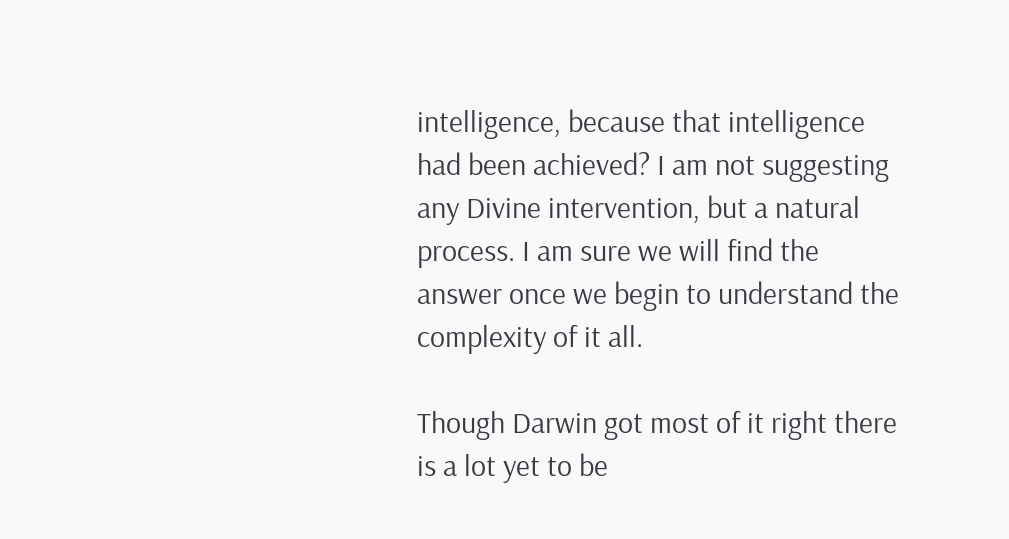intelligence, because that intelligence had been achieved? I am not suggesting any Divine intervention, but a natural process. I am sure we will find the answer once we begin to understand the complexity of it all.

Though Darwin got most of it right there is a lot yet to be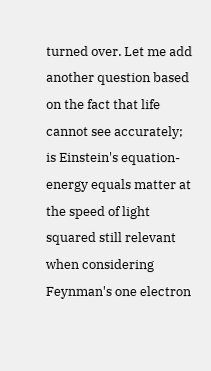turned over. Let me add another question based on the fact that life cannot see accurately; is Einstein's equation-energy equals matter at the speed of light squared still relevant when considering Feynman's one electron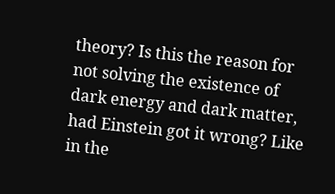theory? Is this the reason for not solving the existence of dark energy and dark matter, had Einstein got it wrong? Like in the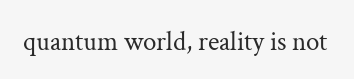quantum world, reality is not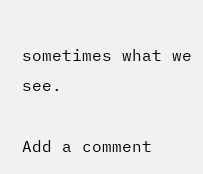sometimes what we see.

Add a comment